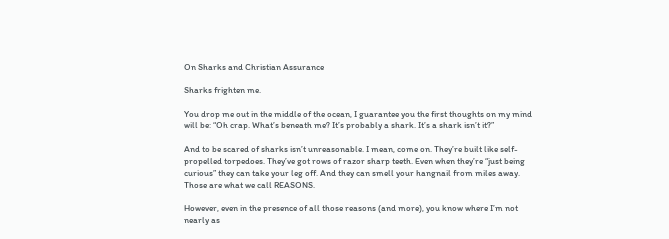On Sharks and Christian Assurance

Sharks frighten me.

You drop me out in the middle of the ocean, I guarantee you the first thoughts on my mind will be: “Oh crap. What’s beneath me? It’s probably a shark. It’s a shark isn’t it?”

And to be scared of sharks isn’t unreasonable. I mean, come on. They’re built like self-propelled torpedoes. They’ve got rows of razor sharp teeth. Even when they’re “just being curious” they can take your leg off. And they can smell your hangnail from miles away. Those are what we call REASONS.

However, even in the presence of all those reasons (and more), you know where I’m not nearly as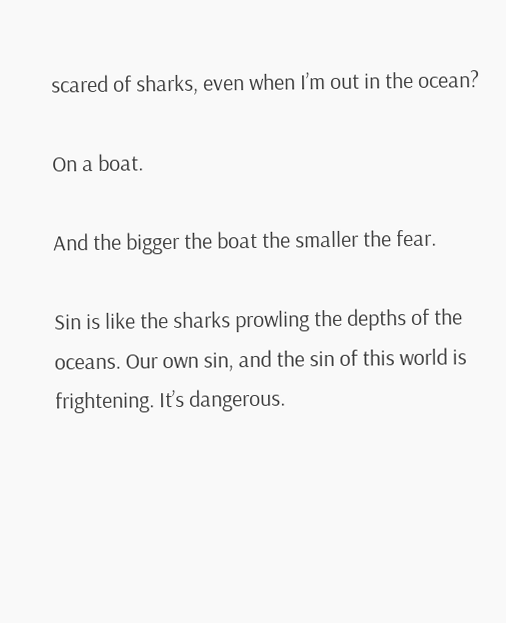scared of sharks, even when I’m out in the ocean?

On a boat.

And the bigger the boat the smaller the fear.

Sin is like the sharks prowling the depths of the oceans. Our own sin, and the sin of this world is frightening. It’s dangerous.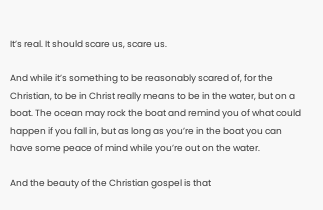It’s real. It should scare us, scare us.

And while it’s something to be reasonably scared of, for the Christian, to be in Christ really means to be in the water, but on a boat. The ocean may rock the boat and remind you of what could happen if you fall in, but as long as you’re in the boat you can have some peace of mind while you’re out on the water.

And the beauty of the Christian gospel is that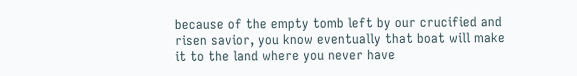because of the empty tomb left by our crucified and risen savior, you know eventually that boat will make it to the land where you never have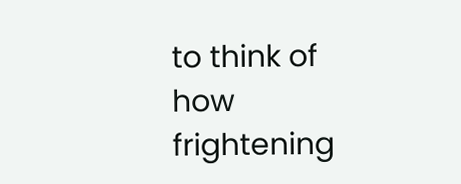to think of how frightening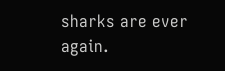sharks are ever again.